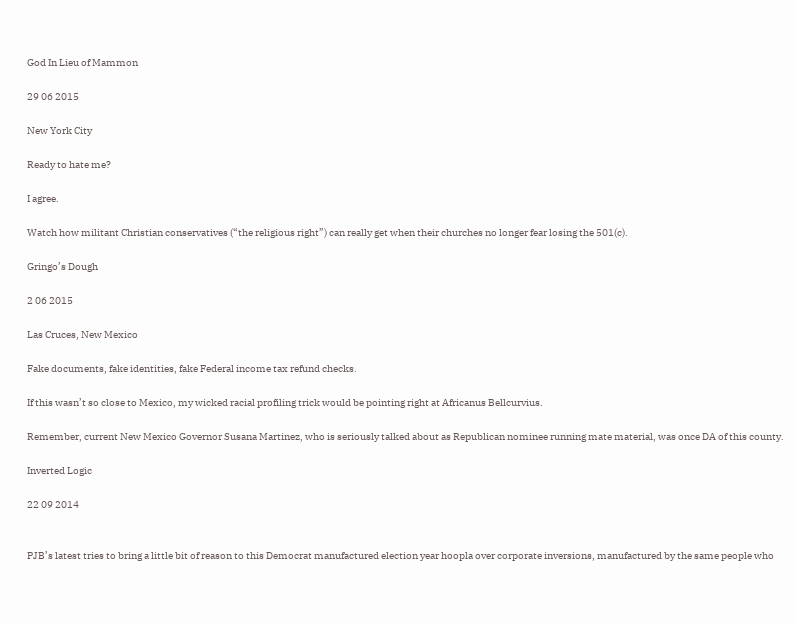God In Lieu of Mammon

29 06 2015

New York City

Ready to hate me?

I agree.

Watch how militant Christian conservatives (“the religious right”) can really get when their churches no longer fear losing the 501(c).

Gringo’s Dough

2 06 2015

Las Cruces, New Mexico

Fake documents, fake identities, fake Federal income tax refund checks.

If this wasn’t so close to Mexico, my wicked racial profiling trick would be pointing right at Africanus Bellcurvius.

Remember, current New Mexico Governor Susana Martinez, who is seriously talked about as Republican nominee running mate material, was once DA of this county.

Inverted Logic

22 09 2014


PJB’s latest tries to bring a little bit of reason to this Democrat manufactured election year hoopla over corporate inversions, manufactured by the same people who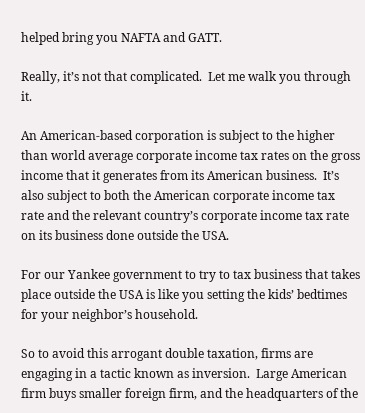helped bring you NAFTA and GATT.

Really, it’s not that complicated.  Let me walk you through it.

An American-based corporation is subject to the higher than world average corporate income tax rates on the gross income that it generates from its American business.  It’s also subject to both the American corporate income tax rate and the relevant country’s corporate income tax rate on its business done outside the USA.

For our Yankee government to try to tax business that takes place outside the USA is like you setting the kids’ bedtimes for your neighbor’s household.

So to avoid this arrogant double taxation, firms are engaging in a tactic known as inversion.  Large American firm buys smaller foreign firm, and the headquarters of the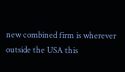new combined firm is wherever outside the USA this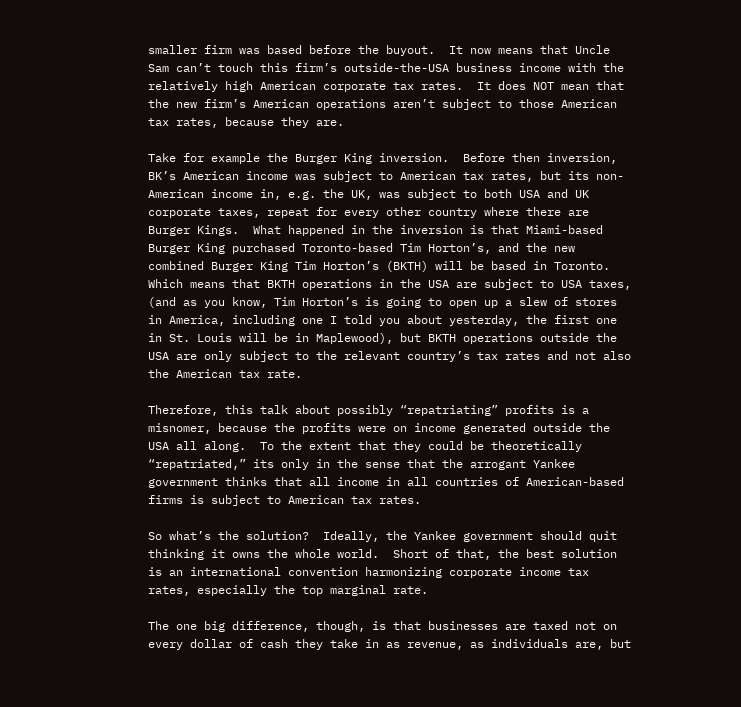smaller firm was based before the buyout.  It now means that Uncle Sam can’t touch this firm’s outside-the-USA business income with the relatively high American corporate tax rates.  It does NOT mean that the new firm’s American operations aren’t subject to those American tax rates, because they are.

Take for example the Burger King inversion.  Before then inversion, BK’s American income was subject to American tax rates, but its non-American income in, e.g. the UK, was subject to both USA and UK corporate taxes, repeat for every other country where there are Burger Kings.  What happened in the inversion is that Miami-based Burger King purchased Toronto-based Tim Horton’s, and the new combined Burger King Tim Horton’s (BKTH) will be based in Toronto.  Which means that BKTH operations in the USA are subject to USA taxes, (and as you know, Tim Horton’s is going to open up a slew of stores in America, including one I told you about yesterday, the first one in St. Louis will be in Maplewood), but BKTH operations outside the USA are only subject to the relevant country’s tax rates and not also the American tax rate.

Therefore, this talk about possibly “repatriating” profits is a misnomer, because the profits were on income generated outside the USA all along.  To the extent that they could be theoretically “repatriated,” its only in the sense that the arrogant Yankee government thinks that all income in all countries of American-based firms is subject to American tax rates.

So what’s the solution?  Ideally, the Yankee government should quit thinking it owns the whole world.  Short of that, the best solution is an international convention harmonizing corporate income tax rates, especially the top marginal rate.

The one big difference, though, is that businesses are taxed not on every dollar of cash they take in as revenue, as individuals are, but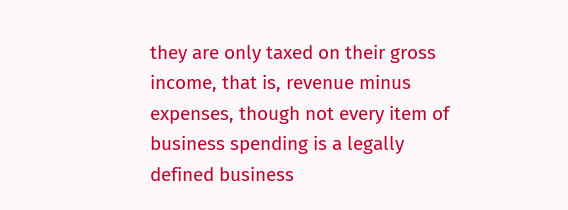they are only taxed on their gross income, that is, revenue minus expenses, though not every item of business spending is a legally defined business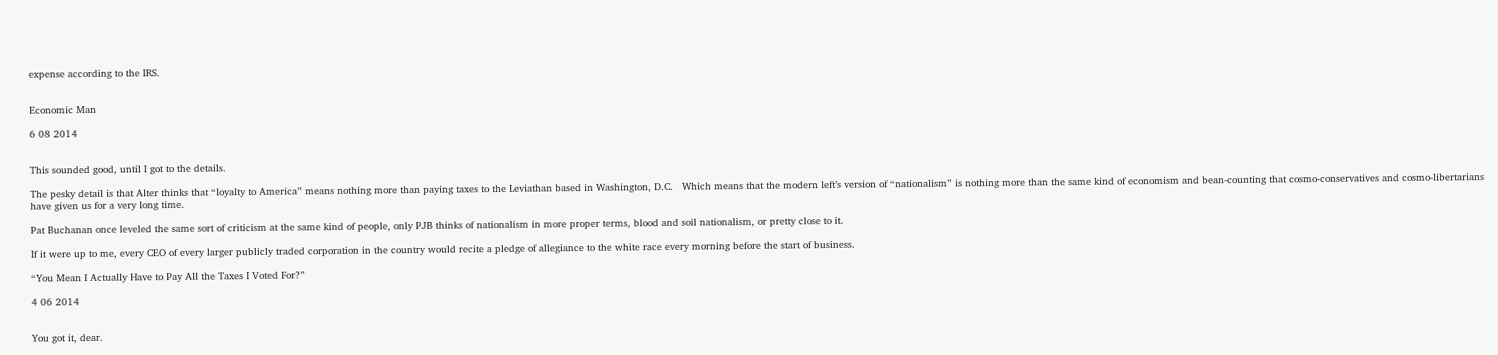expense according to the IRS.


Economic Man

6 08 2014


This sounded good, until I got to the details.

The pesky detail is that Alter thinks that “loyalty to America” means nothing more than paying taxes to the Leviathan based in Washington, D.C.   Which means that the modern left’s version of “nationalism” is nothing more than the same kind of economism and bean-counting that cosmo-conservatives and cosmo-libertarians have given us for a very long time.

Pat Buchanan once leveled the same sort of criticism at the same kind of people, only PJB thinks of nationalism in more proper terms, blood and soil nationalism, or pretty close to it.

If it were up to me, every CEO of every larger publicly traded corporation in the country would recite a pledge of allegiance to the white race every morning before the start of business.

“You Mean I Actually Have to Pay All the Taxes I Voted For?”

4 06 2014


You got it, dear.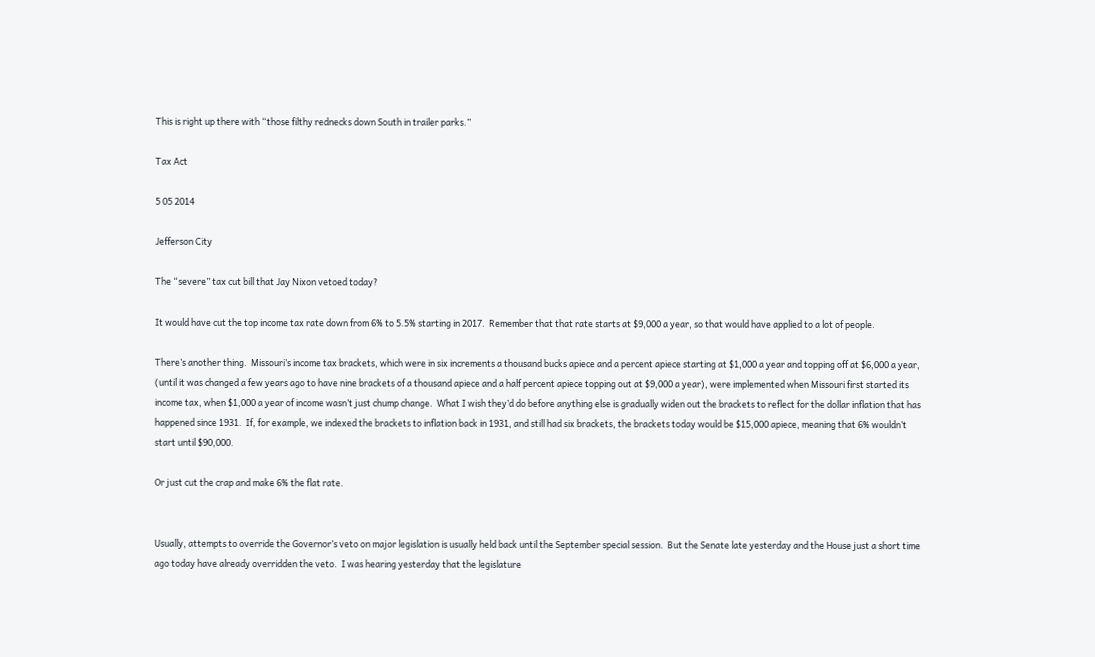This is right up there with “those filthy rednecks down South in trailer parks.”

Tax Act

5 05 2014

Jefferson City

The “severe” tax cut bill that Jay Nixon vetoed today?

It would have cut the top income tax rate down from 6% to 5.5% starting in 2017.  Remember that that rate starts at $9,000 a year, so that would have applied to a lot of people.

There’s another thing.  Missouri’s income tax brackets, which were in six increments a thousand bucks apiece and a percent apiece starting at $1,000 a year and topping off at $6,000 a year, (until it was changed a few years ago to have nine brackets of a thousand apiece and a half percent apiece topping out at $9,000 a year), were implemented when Missouri first started its income tax, when $1,000 a year of income wasn’t just chump change.  What I wish they’d do before anything else is gradually widen out the brackets to reflect for the dollar inflation that has happened since 1931.  If, for example, we indexed the brackets to inflation back in 1931, and still had six brackets, the brackets today would be $15,000 apiece, meaning that 6% wouldn’t start until $90,000.

Or just cut the crap and make 6% the flat rate.


Usually, attempts to override the Governor’s veto on major legislation is usually held back until the September special session.  But the Senate late yesterday and the House just a short time ago today have already overridden the veto.  I was hearing yesterday that the legislature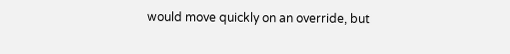would move quickly on an override, but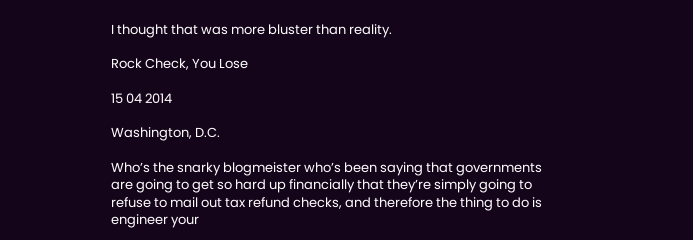I thought that was more bluster than reality.

Rock Check, You Lose

15 04 2014

Washington, D.C.

Who’s the snarky blogmeister who’s been saying that governments are going to get so hard up financially that they’re simply going to refuse to mail out tax refund checks, and therefore the thing to do is engineer your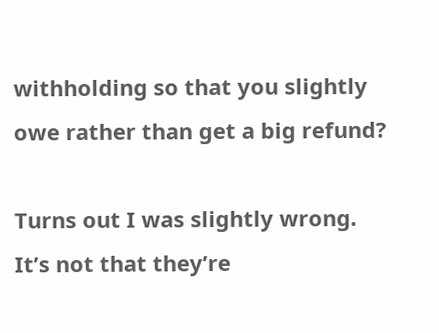withholding so that you slightly owe rather than get a big refund?

Turns out I was slightly wrong.  It’s not that they’re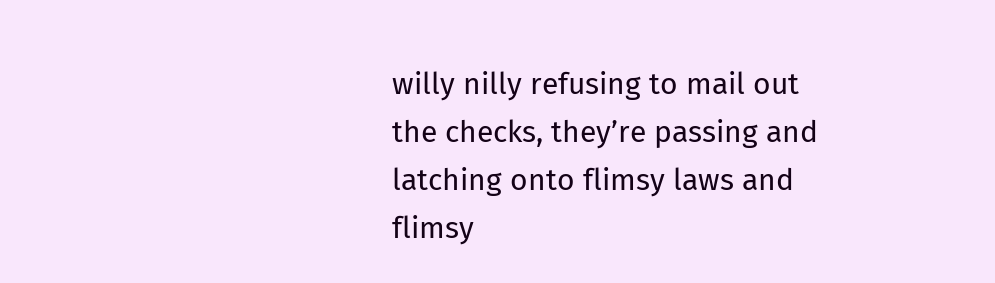willy nilly refusing to mail out the checks, they’re passing and latching onto flimsy laws and flimsy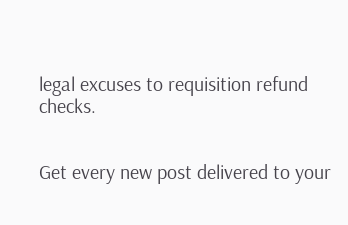legal excuses to requisition refund checks.


Get every new post delivered to your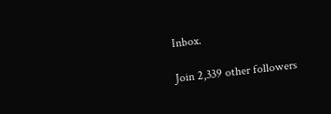Inbox.

Join 2,339 other followers